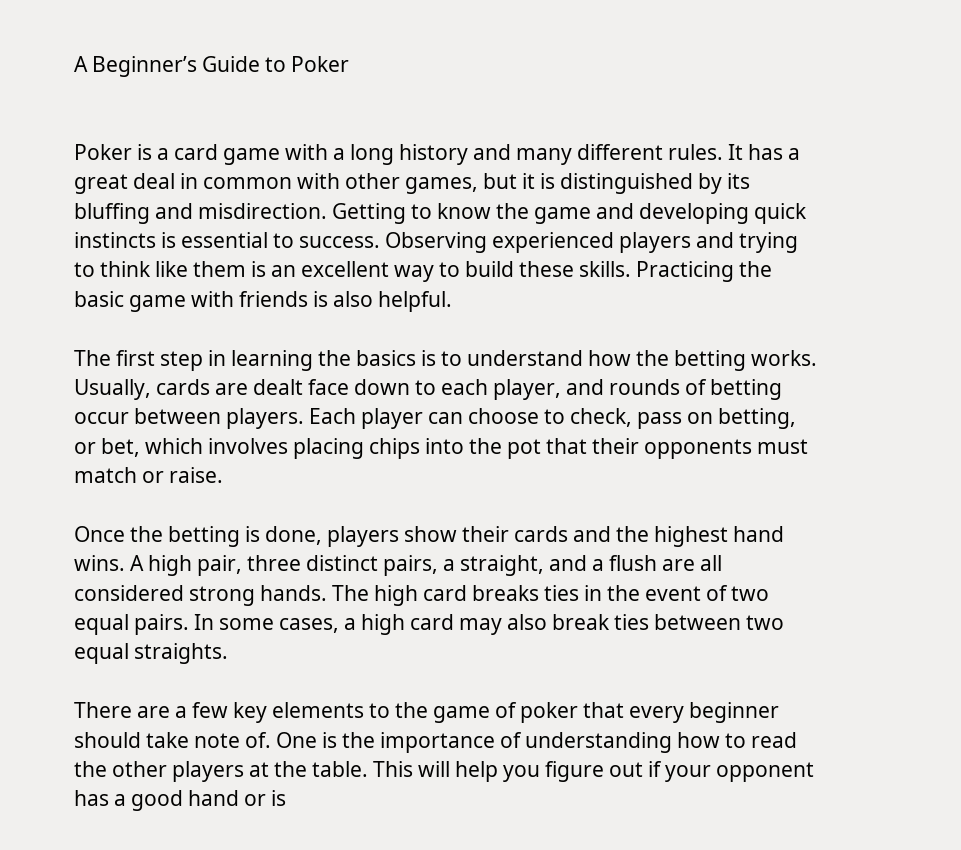A Beginner’s Guide to Poker


Poker is a card game with a long history and many different rules. It has a great deal in common with other games, but it is distinguished by its bluffing and misdirection. Getting to know the game and developing quick instincts is essential to success. Observing experienced players and trying to think like them is an excellent way to build these skills. Practicing the basic game with friends is also helpful.

The first step in learning the basics is to understand how the betting works. Usually, cards are dealt face down to each player, and rounds of betting occur between players. Each player can choose to check, pass on betting, or bet, which involves placing chips into the pot that their opponents must match or raise.

Once the betting is done, players show their cards and the highest hand wins. A high pair, three distinct pairs, a straight, and a flush are all considered strong hands. The high card breaks ties in the event of two equal pairs. In some cases, a high card may also break ties between two equal straights.

There are a few key elements to the game of poker that every beginner should take note of. One is the importance of understanding how to read the other players at the table. This will help you figure out if your opponent has a good hand or is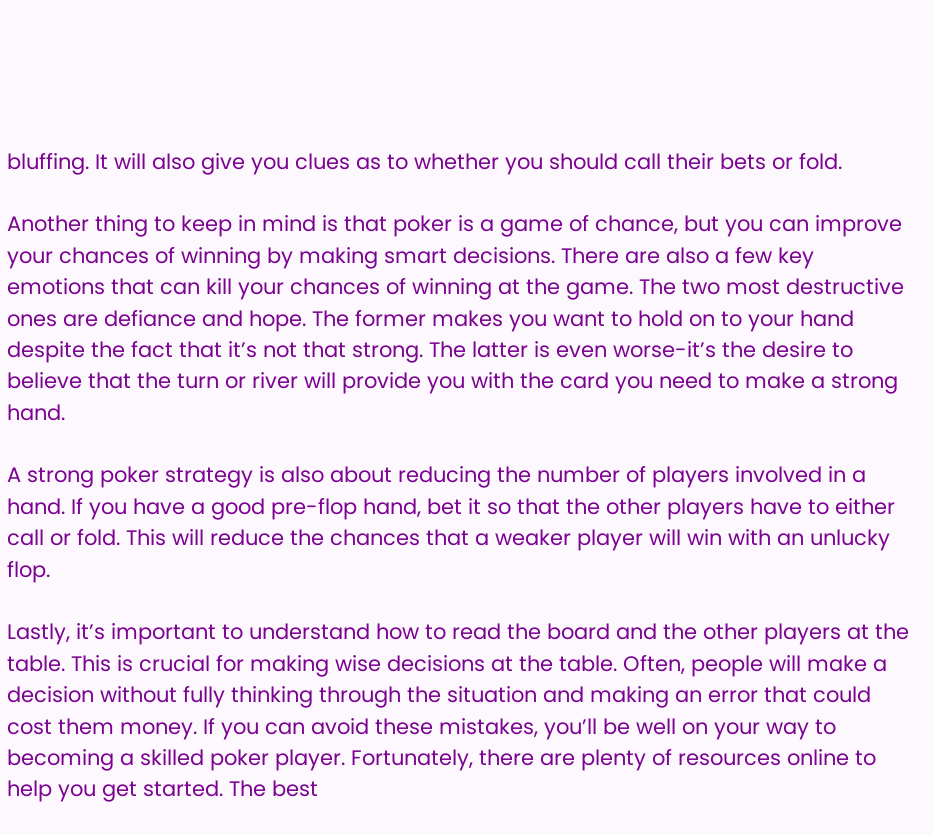bluffing. It will also give you clues as to whether you should call their bets or fold.

Another thing to keep in mind is that poker is a game of chance, but you can improve your chances of winning by making smart decisions. There are also a few key emotions that can kill your chances of winning at the game. The two most destructive ones are defiance and hope. The former makes you want to hold on to your hand despite the fact that it’s not that strong. The latter is even worse-it’s the desire to believe that the turn or river will provide you with the card you need to make a strong hand.

A strong poker strategy is also about reducing the number of players involved in a hand. If you have a good pre-flop hand, bet it so that the other players have to either call or fold. This will reduce the chances that a weaker player will win with an unlucky flop.

Lastly, it’s important to understand how to read the board and the other players at the table. This is crucial for making wise decisions at the table. Often, people will make a decision without fully thinking through the situation and making an error that could cost them money. If you can avoid these mistakes, you’ll be well on your way to becoming a skilled poker player. Fortunately, there are plenty of resources online to help you get started. The best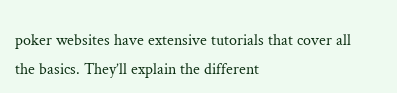poker websites have extensive tutorials that cover all the basics. They’ll explain the different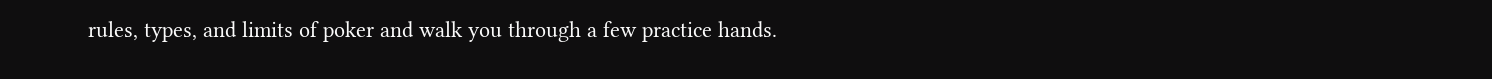rules, types, and limits of poker and walk you through a few practice hands.